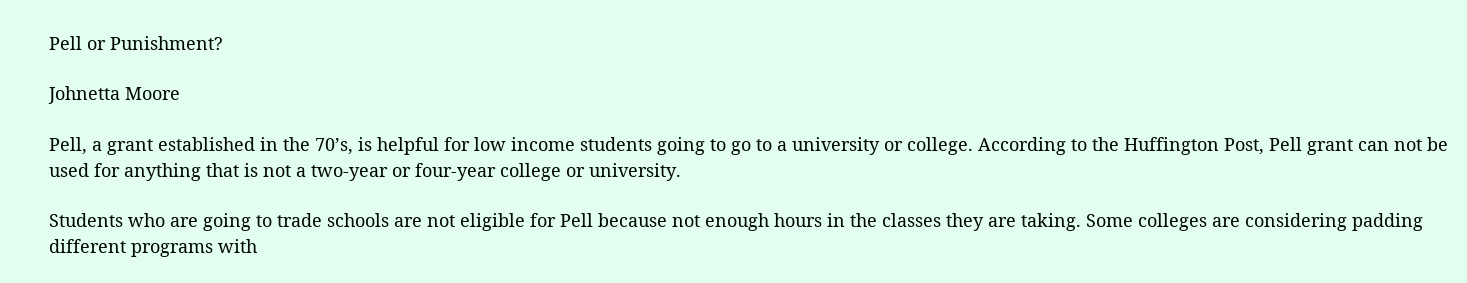Pell or Punishment?

Johnetta Moore

Pell, a grant established in the 70’s, is helpful for low income students going to go to a university or college. According to the Huffington Post, Pell grant can not be used for anything that is not a two-year or four-year college or university.

Students who are going to trade schools are not eligible for Pell because not enough hours in the classes they are taking. Some colleges are considering padding different programs with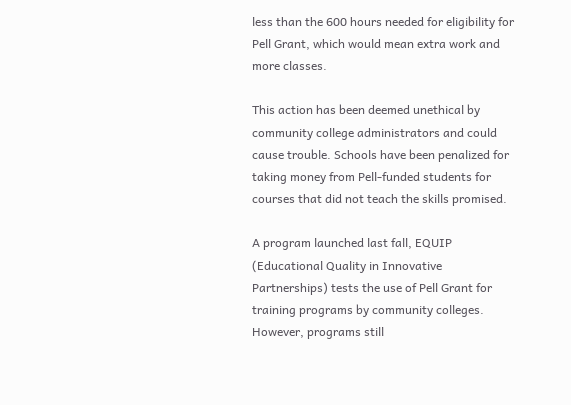less than the 600 hours needed for eligibility for Pell Grant, which would mean extra work and more classes.

This action has been deemed unethical by community college administrators and could cause trouble. Schools have been penalized for taking money from Pell-funded students for courses that did not teach the skills promised.

A program launched last fall, EQUIP (Educational Quality in Innovative Partnerships) tests the use of Pell Grant for training programs by community colleges. However, programs still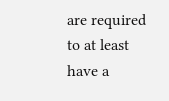are required to at least have a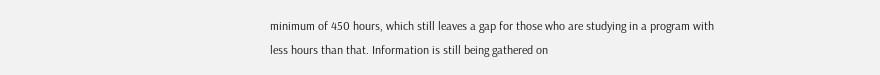minimum of 450 hours, which still leaves a gap for those who are studying in a program with less hours than that. Information is still being gathered on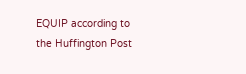EQUIP according to the Huffington Post